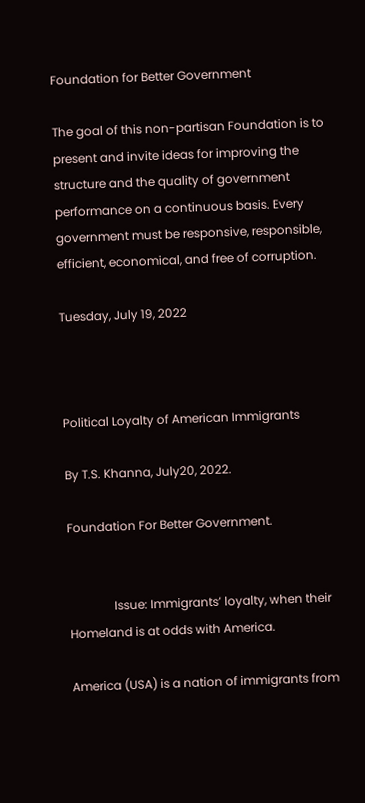Foundation for Better Government

The goal of this non-partisan Foundation is to present and invite ideas for improving the structure and the quality of government performance on a continuous basis. Every government must be responsive, responsible, efficient, economical, and free of corruption.

Tuesday, July 19, 2022



Political Loyalty of American Immigrants

By T.S. Khanna, July20, 2022.

Foundation For Better Government.


               Issue: Immigrants’ loyalty, when their Homeland is at odds with America.

America (USA) is a nation of immigrants from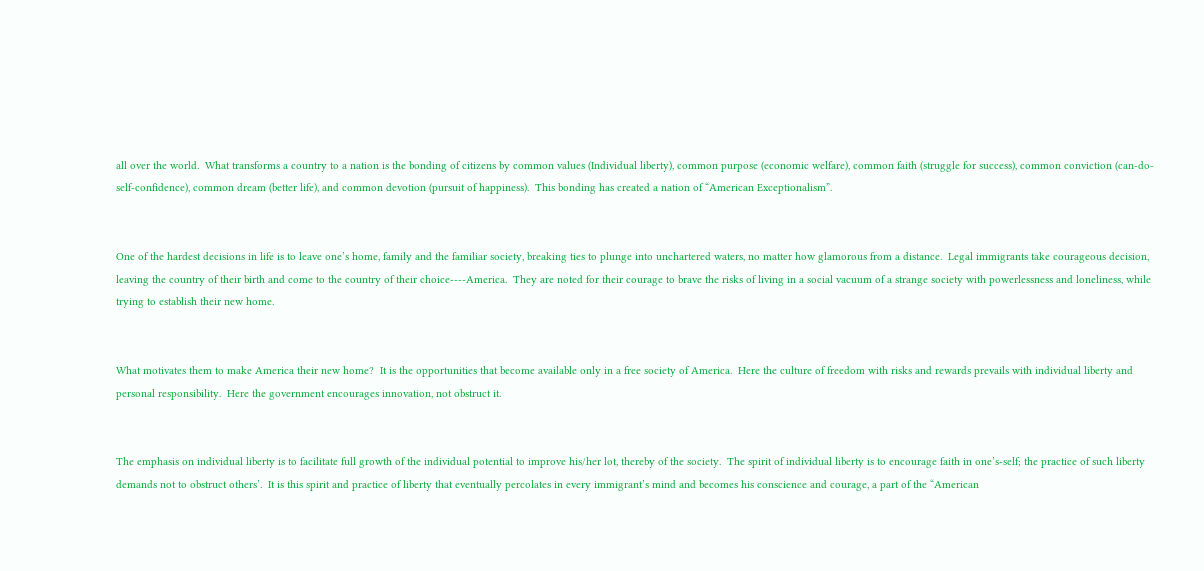all over the world.  What transforms a country to a nation is the bonding of citizens by common values (Individual liberty), common purpose (economic welfare), common faith (struggle for success), common conviction (can-do-self-confidence), common dream (better life), and common devotion (pursuit of happiness).  This bonding has created a nation of “American Exceptionalism”.


One of the hardest decisions in life is to leave one’s home, family and the familiar society, breaking ties to plunge into unchartered waters, no matter how glamorous from a distance.  Legal immigrants take courageous decision, leaving the country of their birth and come to the country of their choice----America.  They are noted for their courage to brave the risks of living in a social vacuum of a strange society with powerlessness and loneliness, while trying to establish their new home.


What motivates them to make America their new home?  It is the opportunities that become available only in a free society of America.  Here the culture of freedom with risks and rewards prevails with individual liberty and personal responsibility.  Here the government encourages innovation, not obstruct it.


The emphasis on individual liberty is to facilitate full growth of the individual potential to improve his/her lot, thereby of the society.  The spirit of individual liberty is to encourage faith in one’s-self; the practice of such liberty demands not to obstruct others’.  It is this spirit and practice of liberty that eventually percolates in every immigrant’s mind and becomes his conscience and courage, a part of the “American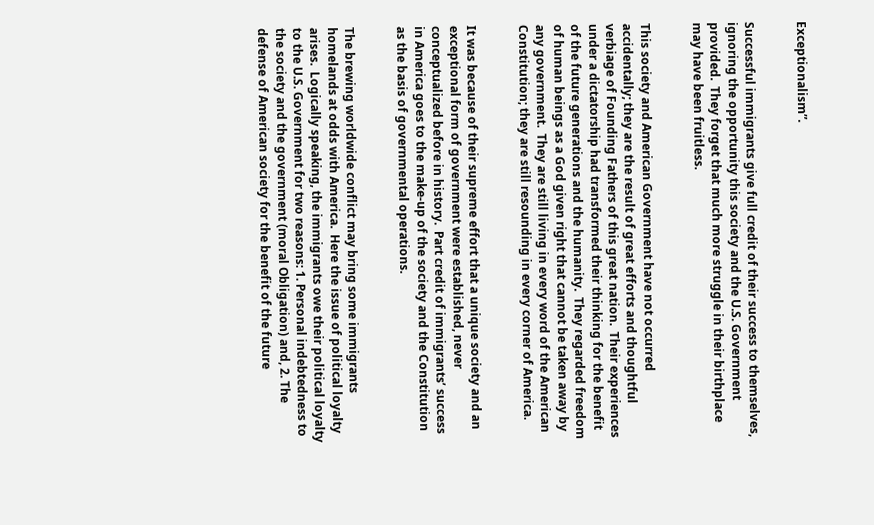Exceptionalism”.


Successful immigrants give full credit of their success to themselves, ignoring the opportunity this society and the U.S. Government provided.  They forget that much more struggle in their birthplace may have been fruitless.


This society and American Government have not occurred accidentally; they are the result of great efforts and thoughtful verbiage of Founding Fathers of this great nation.  Their experiences under a dictatorship had transformed their thinking for the benefit of the future generations and the humanity.  They regarded freedom of human beings as a God given right that cannot be taken away by any government.  They are still living in every word of the American Constitution; they are still resounding in every corner of America.


It was because of their supreme effort that a unique society and an exceptional form of government were established, never conceptualized before in history.  Part credit of immigrants’ success in America goes to the make-up of the society and the Constitution as the basis of governmental operations.


The brewing worldwide conflict may bring some immigrants homelands at odds with America.  Here the issue of political loyalty arises.  Logically speaking, the immigrants owe their political loyalty to the U.S. Government for two reasons: 1. Personal indebtedness to the society and the government (moral Obligation) and, 2. The defense of American society for the benefit of the future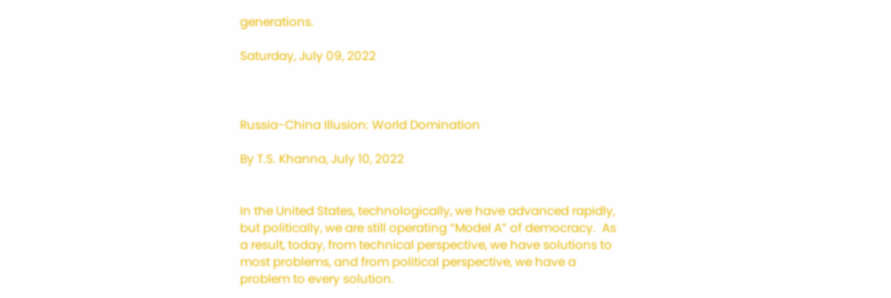generations.

Saturday, July 09, 2022



Russia-China Illusion: World Domination

By T.S. Khanna, July 10, 2022


In the United States, technologically, we have advanced rapidly, but politically, we are still operating “Model A” of democracy.  As a result, today, from technical perspective, we have solutions to most problems, and from political perspective, we have a problem to every solution.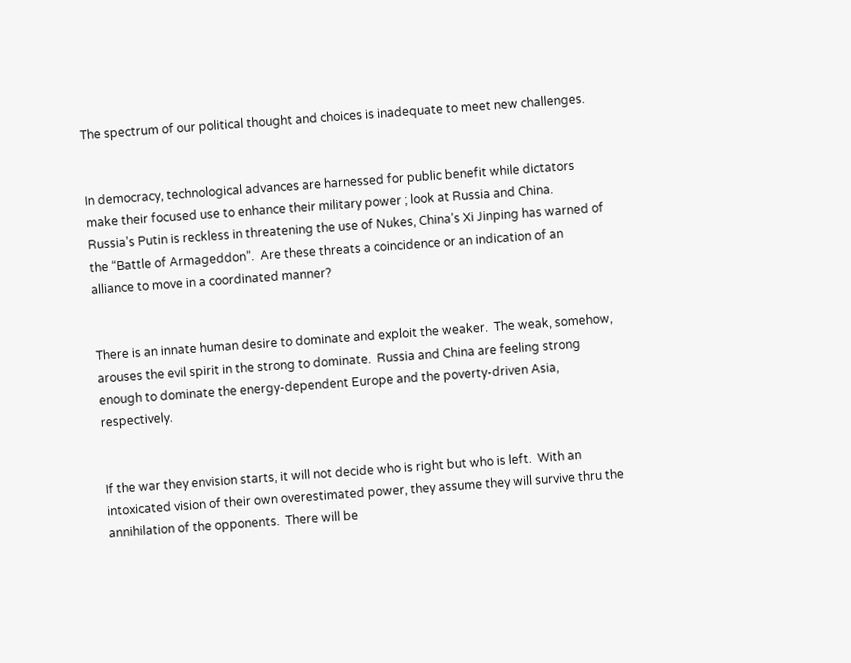The spectrum of our political thought and choices is inadequate to meet new challenges.


In democracy, technological advances are harnessed for public benefit while dictators make their focused use to enhance their military power ; look at Russia and China.  Russia’s Putin is reckless in threatening the use of Nukes, China’s Xi Jinping has warned of the “Battle of Armageddon”.  Are these threats a coincidence or an indication of an alliance to move in a coordinated manner?


There is an innate human desire to dominate and exploit the weaker.  The weak, somehow, arouses the evil spirit in the strong to dominate.  Russia and China are feeling strong enough to dominate the energy-dependent Europe and the poverty-driven Asia, respectively.


If the war they envision starts, it will not decide who is right but who is left.  With an intoxicated vision of their own overestimated power, they assume they will survive thru the annihilation of the opponents.  There will be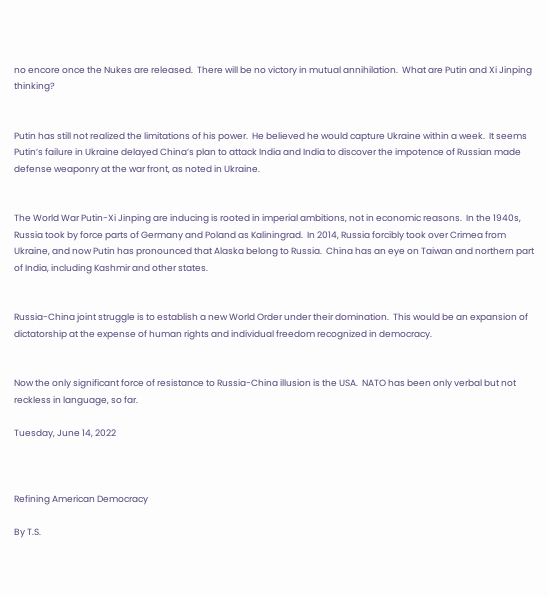no encore once the Nukes are released.  There will be no victory in mutual annihilation.  What are Putin and Xi Jinping thinking?


Putin has still not realized the limitations of his power.  He believed he would capture Ukraine within a week.  It seems Putin’s failure in Ukraine delayed China’s plan to attack India and India to discover the impotence of Russian made defense weaponry at the war front, as noted in Ukraine.


The World War Putin-Xi Jinping are inducing is rooted in imperial ambitions, not in economic reasons.  In the 1940s, Russia took by force parts of Germany and Poland as Kaliningrad.  In 2014, Russia forcibly took over Crimea from Ukraine, and now Putin has pronounced that Alaska belong to Russia.  China has an eye on Taiwan and northern part of India, including Kashmir and other states.


Russia-China joint struggle is to establish a new World Order under their domination.  This would be an expansion of dictatorship at the expense of human rights and individual freedom recognized in democracy.


Now the only significant force of resistance to Russia-China illusion is the USA.  NATO has been only verbal but not reckless in language, so far.

Tuesday, June 14, 2022



Refining American Democracy

By T.S.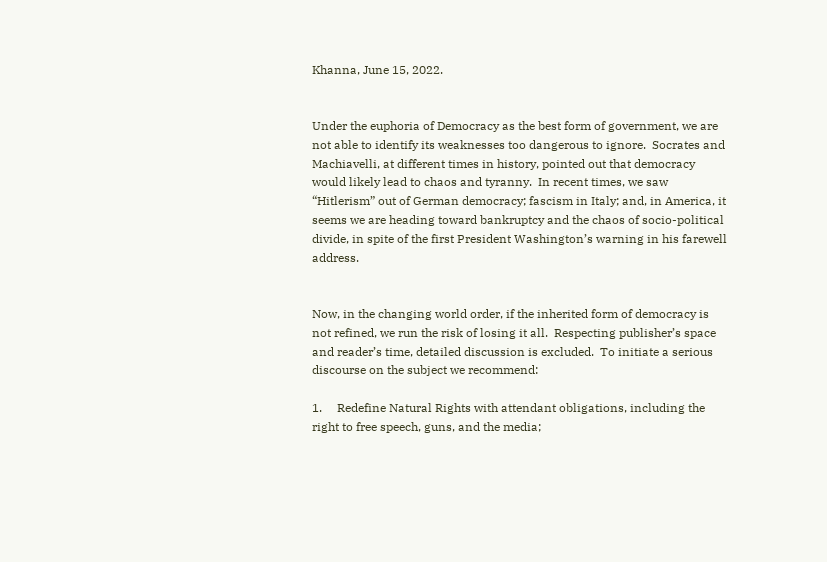Khanna, June 15, 2022.


Under the euphoria of Democracy as the best form of government, we are not able to identify its weaknesses too dangerous to ignore.  Socrates and Machiavelli, at different times in history, pointed out that democracy would likely lead to chaos and tyranny.  In recent times, we saw “Hitlerism” out of German democracy; fascism in Italy; and, in America, it seems we are heading toward bankruptcy and the chaos of socio-political divide, in spite of the first President Washington’s warning in his farewell address.


Now, in the changing world order, if the inherited form of democracy is not refined, we run the risk of losing it all.  Respecting publisher’s space and reader’s time, detailed discussion is excluded.  To initiate a serious discourse on the subject we recommend:

1.     Redefine Natural Rights with attendant obligations, including the right to free speech, guns, and the media;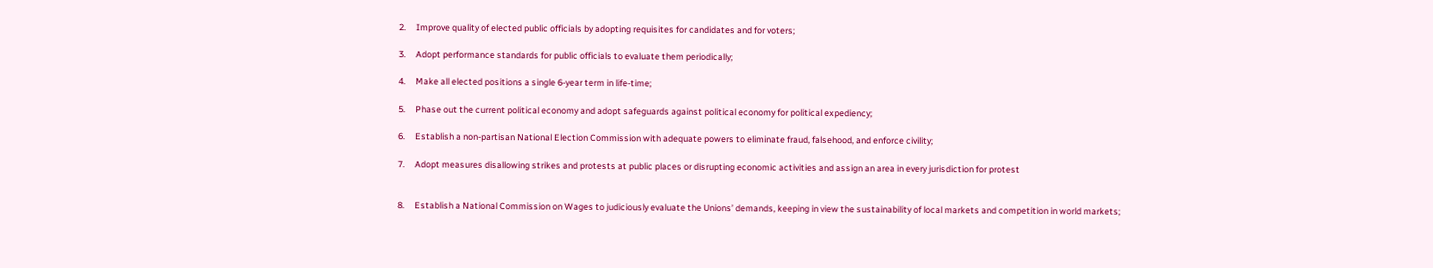2.     Improve quality of elected public officials by adopting requisites for candidates and for voters;

3.     Adopt performance standards for public officials to evaluate them periodically;

4.     Make all elected positions a single 6-year term in life-time;

5.     Phase out the current political economy and adopt safeguards against political economy for political expediency;

6.     Establish a non-partisan National Election Commission with adequate powers to eliminate fraud, falsehood, and enforce civility;

7.     Adopt measures disallowing strikes and protests at public places or disrupting economic activities and assign an area in every jurisdiction for protest


8.     Establish a National Commission on Wages to judiciously evaluate the Unions’ demands, keeping in view the sustainability of local markets and competition in world markets;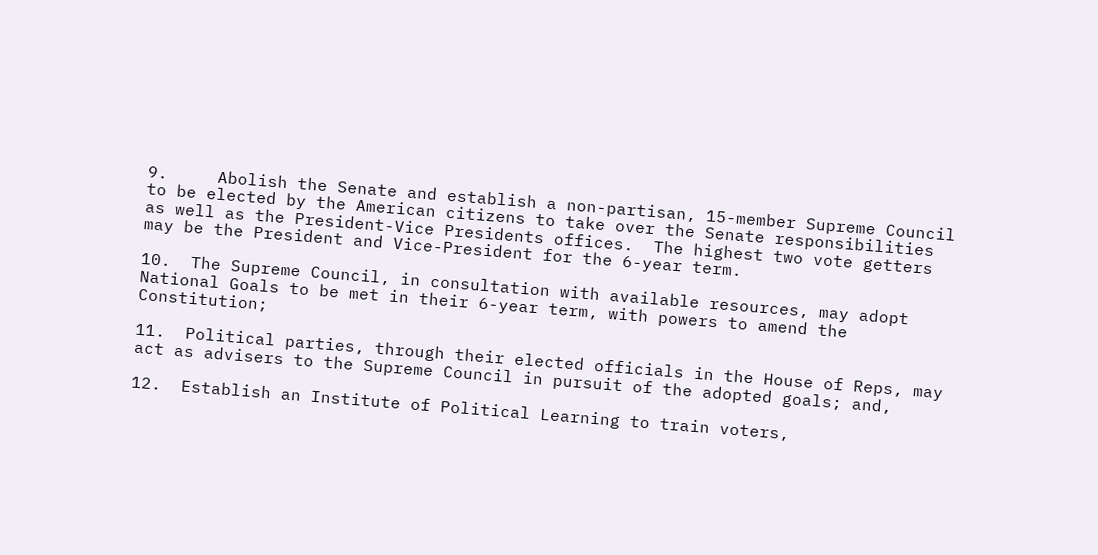9.     Abolish the Senate and establish a non-partisan, 15-member Supreme Council to be elected by the American citizens to take over the Senate responsibilities as well as the President-Vice Presidents offices.  The highest two vote getters may be the President and Vice-President for the 6-year term.

10.  The Supreme Council, in consultation with available resources, may adopt National Goals to be met in their 6-year term, with powers to amend the Constitution;

11.  Political parties, through their elected officials in the House of Reps, may act as advisers to the Supreme Council in pursuit of the adopted goals; and,

12.  Establish an Institute of Political Learning to train voters,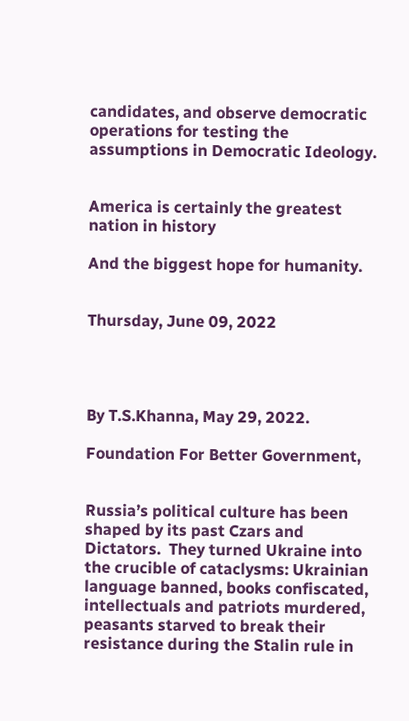candidates, and observe democratic operations for testing the assumptions in Democratic Ideology.


America is certainly the greatest nation in history

And the biggest hope for humanity.


Thursday, June 09, 2022




By T.S.Khanna, May 29, 2022.

Foundation For Better Government,


Russia’s political culture has been shaped by its past Czars and Dictators.  They turned Ukraine into the crucible of cataclysms: Ukrainian language banned, books confiscated, intellectuals and patriots murdered, peasants starved to break their resistance during the Stalin rule in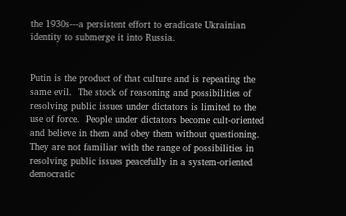the 1930s---a persistent effort to eradicate Ukrainian identity to submerge it into Russia.


Putin is the product of that culture and is repeating the same evil.  The stock of reasoning and possibilities of resolving public issues under dictators is limited to the use of force.  People under dictators become cult-oriented and believe in them and obey them without questioning.  They are not familiar with the range of possibilities in resolving public issues peacefully in a system-oriented democratic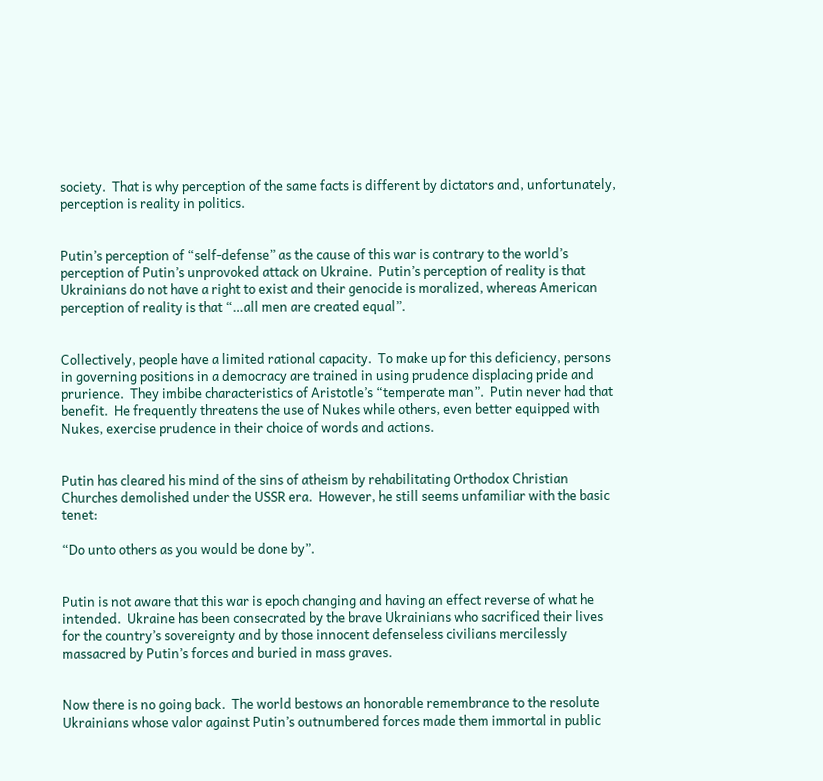society.  That is why perception of the same facts is different by dictators and, unfortunately, perception is reality in politics.


Putin’s perception of “self-defense” as the cause of this war is contrary to the world’s perception of Putin’s unprovoked attack on Ukraine.  Putin’s perception of reality is that Ukrainians do not have a right to exist and their genocide is moralized, whereas American perception of reality is that “…all men are created equal”.


Collectively, people have a limited rational capacity.  To make up for this deficiency, persons in governing positions in a democracy are trained in using prudence displacing pride and prurience.  They imbibe characteristics of Aristotle’s “temperate man”.  Putin never had that benefit.  He frequently threatens the use of Nukes while others, even better equipped with Nukes, exercise prudence in their choice of words and actions.


Putin has cleared his mind of the sins of atheism by rehabilitating Orthodox Christian Churches demolished under the USSR era.  However, he still seems unfamiliar with the basic tenet:

“Do unto others as you would be done by”.


Putin is not aware that this war is epoch changing and having an effect reverse of what he intended.  Ukraine has been consecrated by the brave Ukrainians who sacrificed their lives for the country’s sovereignty and by those innocent defenseless civilians mercilessly massacred by Putin’s forces and buried in mass graves.


Now there is no going back.  The world bestows an honorable remembrance to the resolute Ukrainians whose valor against Putin’s outnumbered forces made them immortal in public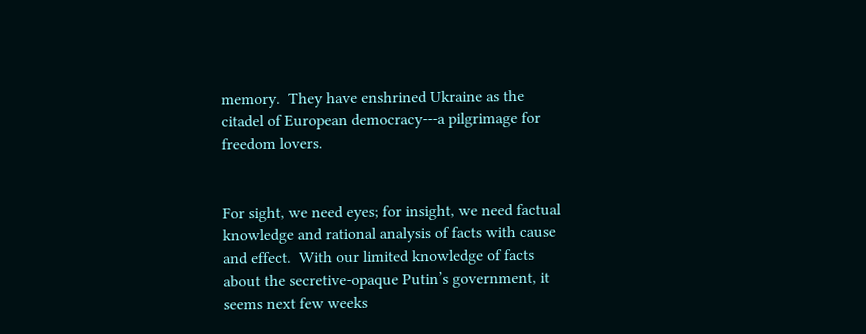memory.  They have enshrined Ukraine as the citadel of European democracy---a pilgrimage for freedom lovers.


For sight, we need eyes; for insight, we need factual knowledge and rational analysis of facts with cause and effect.  With our limited knowledge of facts about the secretive-opaque Putin’s government, it seems next few weeks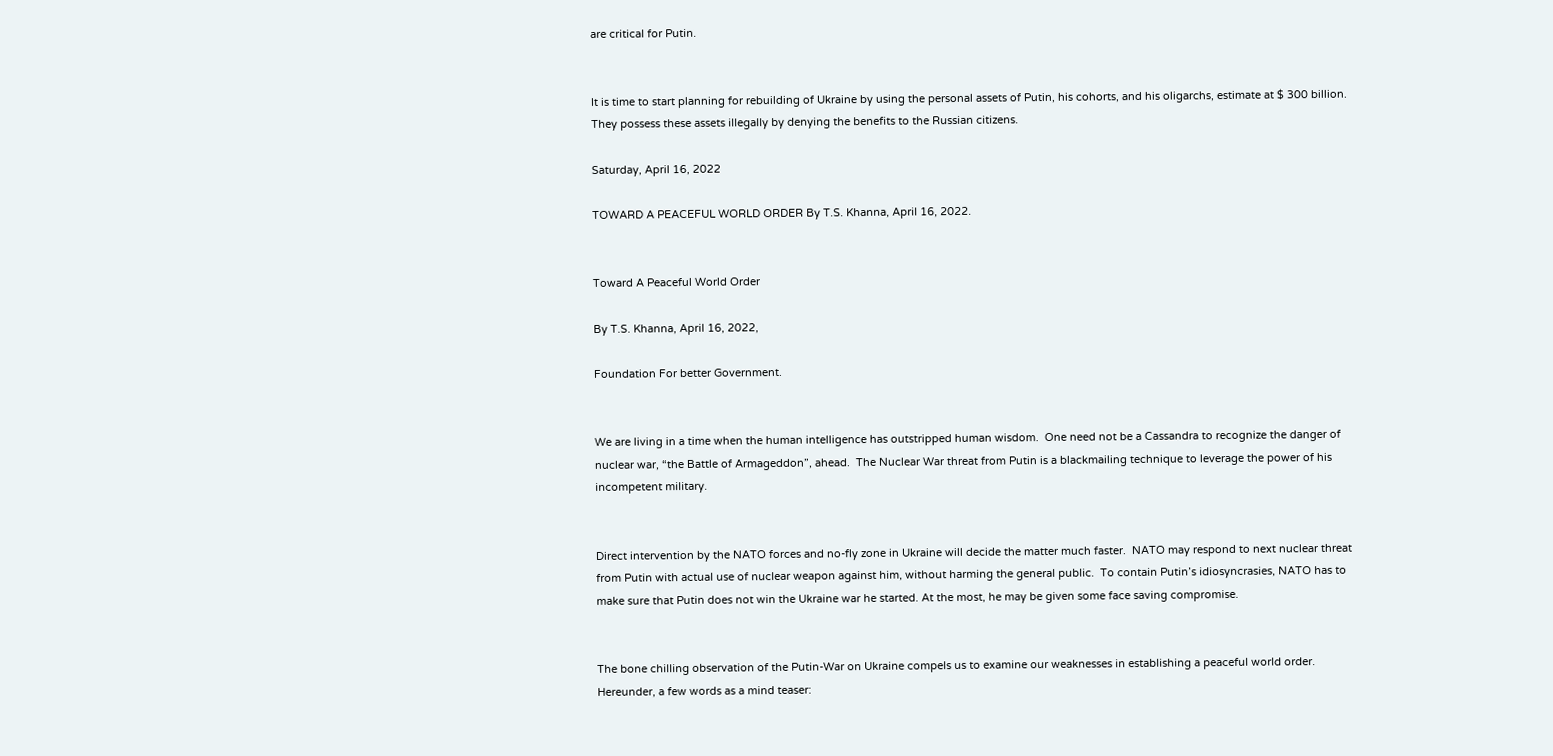are critical for Putin.


It is time to start planning for rebuilding of Ukraine by using the personal assets of Putin, his cohorts, and his oligarchs, estimate at $ 300 billion.  They possess these assets illegally by denying the benefits to the Russian citizens.

Saturday, April 16, 2022

TOWARD A PEACEFUL WORLD ORDER By T.S. Khanna, April 16, 2022.


Toward A Peaceful World Order

By T.S. Khanna, April 16, 2022,

Foundation For better Government.


We are living in a time when the human intelligence has outstripped human wisdom.  One need not be a Cassandra to recognize the danger of nuclear war, “the Battle of Armageddon”, ahead.  The Nuclear War threat from Putin is a blackmailing technique to leverage the power of his incompetent military.


Direct intervention by the NATO forces and no-fly zone in Ukraine will decide the matter much faster.  NATO may respond to next nuclear threat from Putin with actual use of nuclear weapon against him, without harming the general public.  To contain Putin’s idiosyncrasies, NATO has to make sure that Putin does not win the Ukraine war he started. At the most, he may be given some face saving compromise.


The bone chilling observation of the Putin-War on Ukraine compels us to examine our weaknesses in establishing a peaceful world order.  Hereunder, a few words as a mind teaser: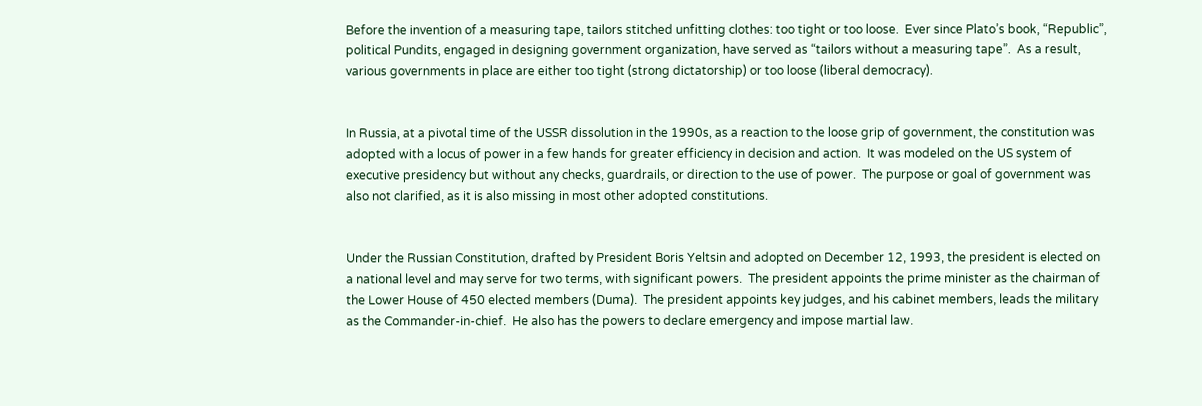Before the invention of a measuring tape, tailors stitched unfitting clothes: too tight or too loose.  Ever since Plato’s book, “Republic”, political Pundits, engaged in designing government organization, have served as “tailors without a measuring tape”.  As a result, various governments in place are either too tight (strong dictatorship) or too loose (liberal democracy).


In Russia, at a pivotal time of the USSR dissolution in the 1990s, as a reaction to the loose grip of government, the constitution was adopted with a locus of power in a few hands for greater efficiency in decision and action.  It was modeled on the US system of executive presidency but without any checks, guardrails, or direction to the use of power.  The purpose or goal of government was also not clarified, as it is also missing in most other adopted constitutions.


Under the Russian Constitution, drafted by President Boris Yeltsin and adopted on December 12, 1993, the president is elected on a national level and may serve for two terms, with significant powers.  The president appoints the prime minister as the chairman of the Lower House of 450 elected members (Duma).  The president appoints key judges, and his cabinet members, leads the military as the Commander-in-chief.  He also has the powers to declare emergency and impose martial law.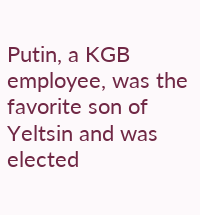Putin, a KGB employee, was the favorite son of Yeltsin and was elected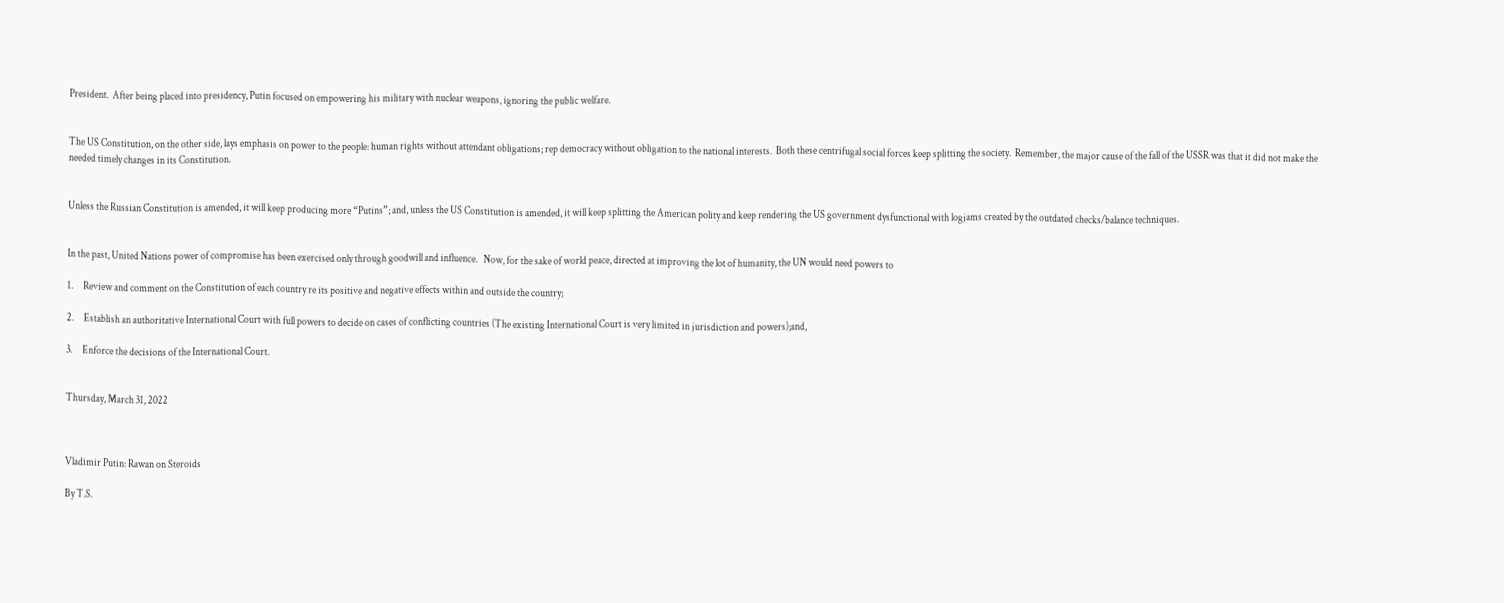President.  After being placed into presidency, Putin focused on empowering his military with nuclear weapons, ignoring the public welfare.


The US Constitution, on the other side, lays emphasis on power to the people: human rights without attendant obligations; rep democracy without obligation to the national interests.  Both these centrifugal social forces keep splitting the society.  Remember, the major cause of the fall of the USSR was that it did not make the needed timely changes in its Constitution.


Unless the Russian Constitution is amended, it will keep producing more “Putins”; and, unless the US Constitution is amended, it will keep splitting the American polity and keep rendering the US government dysfunctional with logjams created by the outdated checks/balance techniques.


In the past, United Nations power of compromise has been exercised only through goodwill and influence.   Now, for the sake of world peace, directed at improving the lot of humanity, the UN would need powers to

1.     Review and comment on the Constitution of each country re its positive and negative effects within and outside the country;

2.     Establish an authoritative International Court with full powers to decide on cases of conflicting countries (The existing International Court is very limited in jurisdiction and powers);and,

3.     Enforce the decisions of the International Court.


Thursday, March 31, 2022



Vladimir Putin: Rawan on Steroids

By T.S.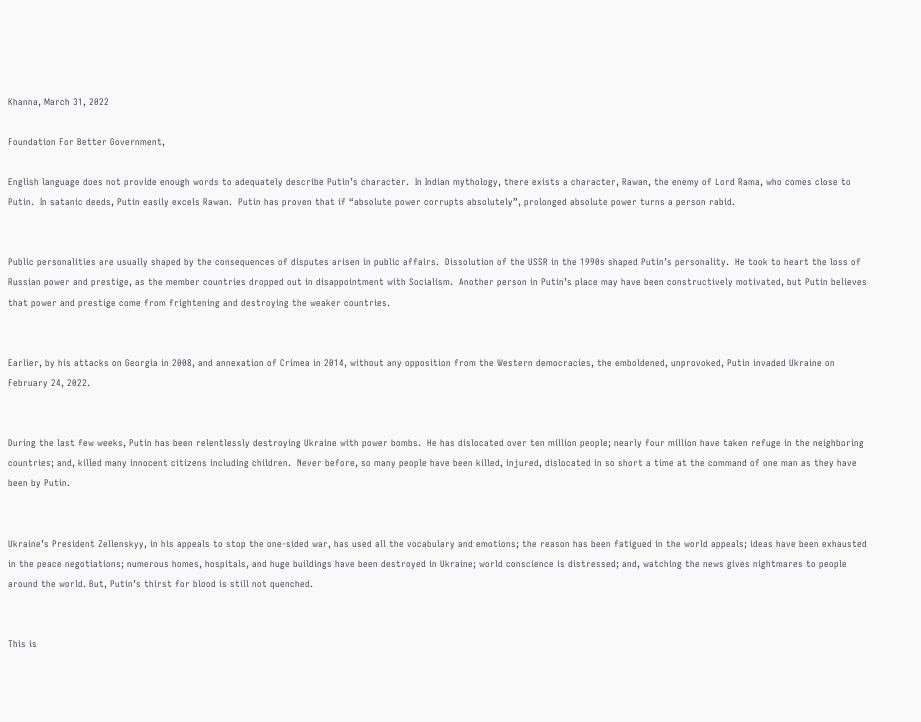Khanna, March 31, 2022

Foundation For Better Government,

English language does not provide enough words to adequately describe Putin’s character.  In Indian mythology, there exists a character, Rawan, the enemy of Lord Rama, who comes close to Putin.  In satanic deeds, Putin easily excels Rawan.  Putin has proven that if “absolute power corrupts absolutely”, prolonged absolute power turns a person rabid.


Public personalities are usually shaped by the consequences of disputes arisen in public affairs.  Dissolution of the USSR in the 1990s shaped Putin’s personality.  He took to heart the loss of Russian power and prestige, as the member countries dropped out in disappointment with Socialism.  Another person in Putin’s place may have been constructively motivated, but Putin believes that power and prestige come from frightening and destroying the weaker countries.


Earlier, by his attacks on Georgia in 2008, and annexation of Crimea in 2014, without any opposition from the Western democracies, the emboldened, unprovoked, Putin invaded Ukraine on February 24, 2022.


During the last few weeks, Putin has been relentlessly destroying Ukraine with power bombs.  He has dislocated over ten million people; nearly four million have taken refuge in the neighboring countries; and, killed many innocent citizens including children.  Never before, so many people have been killed, injured, dislocated in so short a time at the command of one man as they have been by Putin.


Ukraine’s President Zellenskyy, in his appeals to stop the one-sided war, has used all the vocabulary and emotions; the reason has been fatigued in the world appeals; ideas have been exhausted in the peace negotiations; numerous homes, hospitals, and huge buildings have been destroyed in Ukraine; world conscience is distressed; and, watching the news gives nightmares to people around the world. But, Putin’s thirst for blood is still not quenched.


This is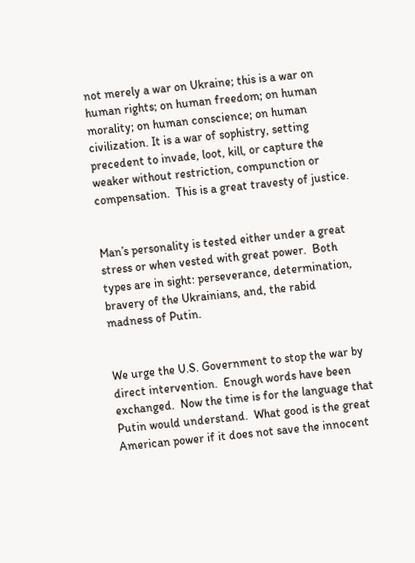not merely a war on Ukraine; this is a war on human rights; on human freedom; on human morality; on human conscience; on human civilization. It is a war of sophistry, setting precedent to invade, loot, kill, or capture the weaker without restriction, compunction or compensation.  This is a great travesty of justice.


Man’s personality is tested either under a great stress or when vested with great power.  Both types are in sight: perseverance, determination, bravery of the Ukrainians, and, the rabid madness of Putin.


We urge the U.S. Government to stop the war by direct intervention.  Enough words have been exchanged.  Now the time is for the language that Putin would understand.  What good is the great American power if it does not save the innocent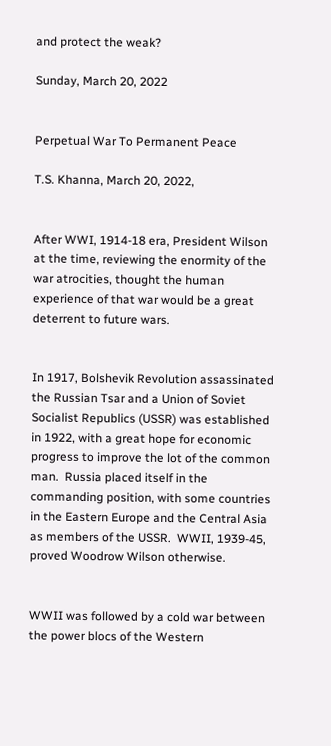and protect the weak?

Sunday, March 20, 2022


Perpetual War To Permanent Peace

T.S. Khanna, March 20, 2022,


After WWI, 1914-18 era, President Wilson at the time, reviewing the enormity of the war atrocities, thought the human experience of that war would be a great deterrent to future wars.


In 1917, Bolshevik Revolution assassinated the Russian Tsar and a Union of Soviet Socialist Republics (USSR) was established in 1922, with a great hope for economic progress to improve the lot of the common man.  Russia placed itself in the commanding position, with some countries in the Eastern Europe and the Central Asia as members of the USSR.  WWII, 1939-45, proved Woodrow Wilson otherwise.


WWII was followed by a cold war between the power blocs of the Western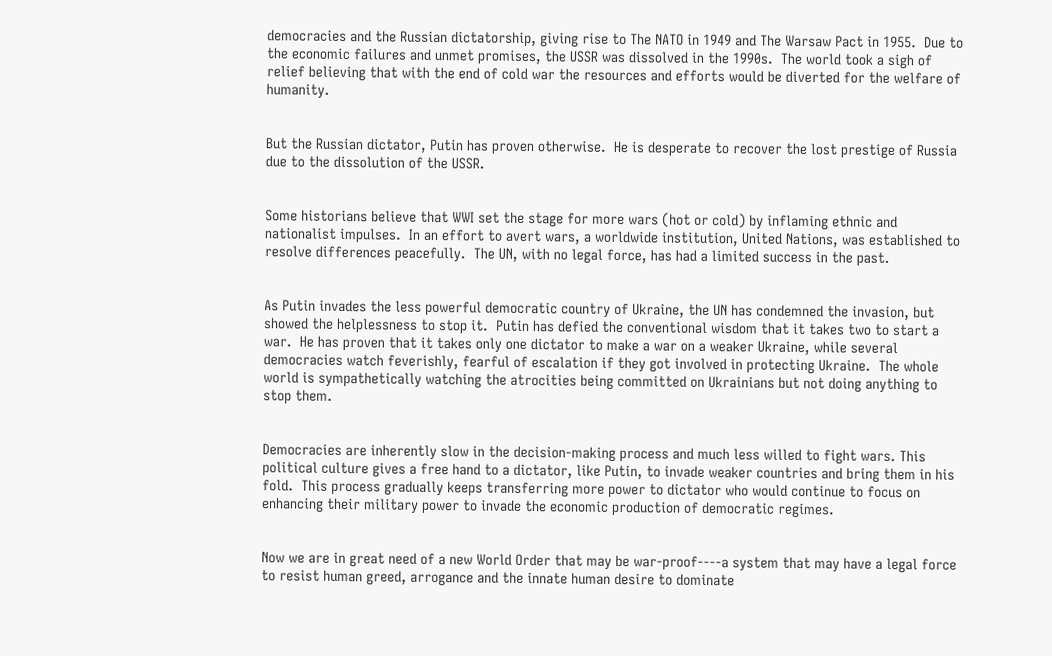democracies and the Russian dictatorship, giving rise to The NATO in 1949 and The Warsaw Pact in 1955.  Due to the economic failures and unmet promises, the USSR was dissolved in the 1990s.  The world took a sigh of relief believing that with the end of cold war the resources and efforts would be diverted for the welfare of humanity.


But the Russian dictator, Putin has proven otherwise.  He is desperate to recover the lost prestige of Russia due to the dissolution of the USSR.


Some historians believe that WWI set the stage for more wars (hot or cold) by inflaming ethnic and nationalist impulses.  In an effort to avert wars, a worldwide institution, United Nations, was established to resolve differences peacefully.  The UN, with no legal force, has had a limited success in the past.


As Putin invades the less powerful democratic country of Ukraine, the UN has condemned the invasion, but showed the helplessness to stop it.  Putin has defied the conventional wisdom that it takes two to start a war.  He has proven that it takes only one dictator to make a war on a weaker Ukraine, while several democracies watch feverishly, fearful of escalation if they got involved in protecting Ukraine.  The whole world is sympathetically watching the atrocities being committed on Ukrainians but not doing anything to stop them.


Democracies are inherently slow in the decision-making process and much less willed to fight wars. This political culture gives a free hand to a dictator, like Putin, to invade weaker countries and bring them in his fold.  This process gradually keeps transferring more power to dictator who would continue to focus on enhancing their military power to invade the economic production of democratic regimes.


Now we are in great need of a new World Order that may be war-proof----a system that may have a legal force to resist human greed, arrogance and the innate human desire to dominate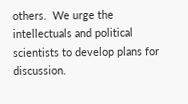others.  We urge the intellectuals and political scientists to develop plans for discussion.